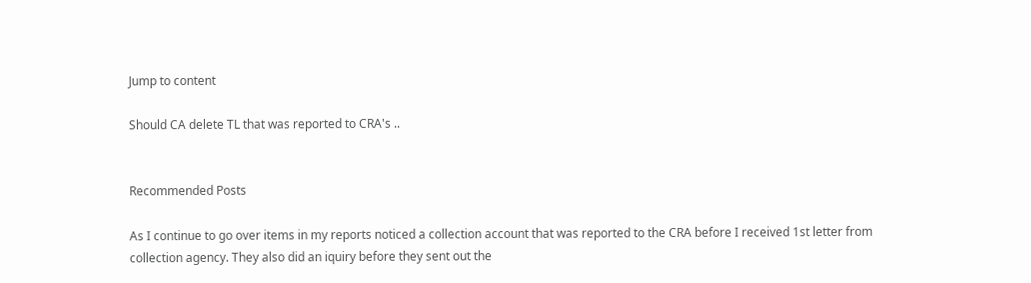Jump to content

Should CA delete TL that was reported to CRA's ..


Recommended Posts

As I continue to go over items in my reports noticed a collection account that was reported to the CRA before I received 1st letter from collection agency. They also did an iquiry before they sent out the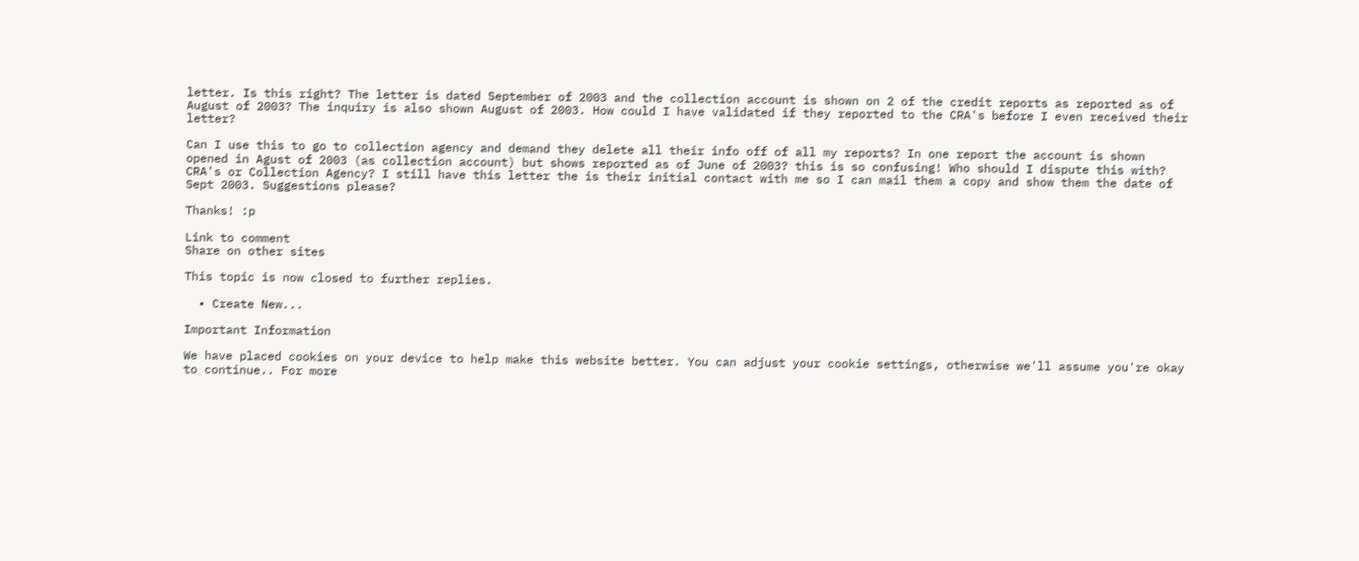letter. Is this right? The letter is dated September of 2003 and the collection account is shown on 2 of the credit reports as reported as of August of 2003? The inquiry is also shown August of 2003. How could I have validated if they reported to the CRA's before I even received their letter?

Can I use this to go to collection agency and demand they delete all their info off of all my reports? In one report the account is shown opened in Agust of 2003 (as collection account) but shows reported as of June of 2003? this is so confusing! Who should I dispute this with? CRA's or Collection Agency? I still have this letter the is their initial contact with me so I can mail them a copy and show them the date of Sept 2003. Suggestions please?

Thanks! :p

Link to comment
Share on other sites

This topic is now closed to further replies.

  • Create New...

Important Information

We have placed cookies on your device to help make this website better. You can adjust your cookie settings, otherwise we'll assume you're okay to continue.. For more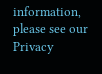information, please see our Privacy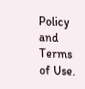Policy and Terms of Use.